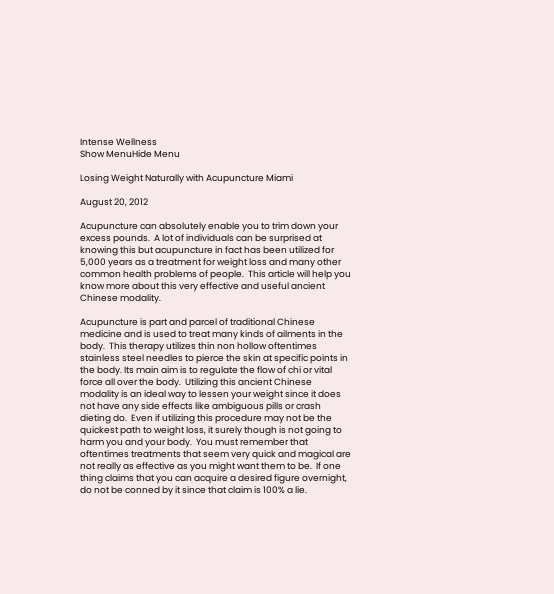Intense Wellness
Show MenuHide Menu

Losing Weight Naturally with Acupuncture Miami

August 20, 2012

Acupuncture can absolutely enable you to trim down your excess pounds.  A lot of individuals can be surprised at knowing this but acupuncture in fact has been utilized for 5,000 years as a treatment for weight loss and many other common health problems of people.  This article will help you know more about this very effective and useful ancient Chinese modality.

Acupuncture is part and parcel of traditional Chinese medicine and is used to treat many kinds of ailments in the body.  This therapy utilizes thin non hollow oftentimes stainless steel needles to pierce the skin at specific points in the body. Its main aim is to regulate the flow of chi or vital force all over the body.  Utilizing this ancient Chinese modality is an ideal way to lessen your weight since it does not have any side effects like ambiguous pills or crash dieting do.  Even if utilizing this procedure may not be the quickest path to weight loss, it surely though is not going to harm you and your body.  You must remember that oftentimes treatments that seem very quick and magical are not really as effective as you might want them to be.  If one thing claims that you can acquire a desired figure overnight, do not be conned by it since that claim is 100% a lie.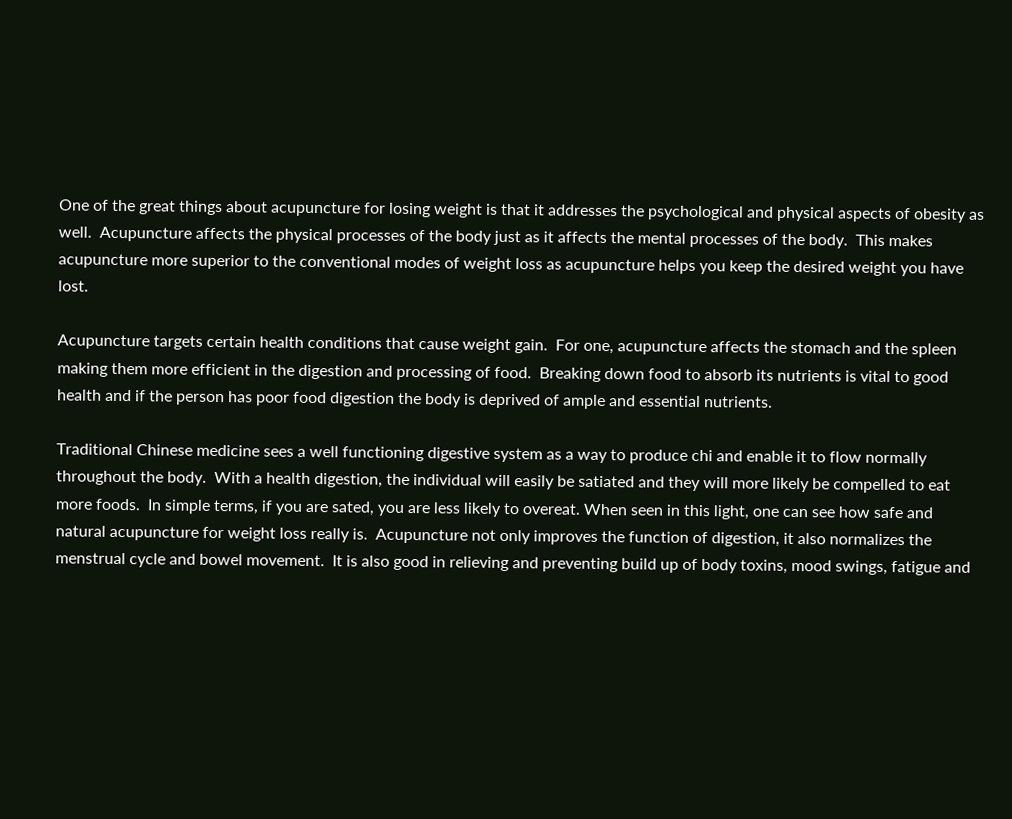One of the great things about acupuncture for losing weight is that it addresses the psychological and physical aspects of obesity as well.  Acupuncture affects the physical processes of the body just as it affects the mental processes of the body.  This makes acupuncture more superior to the conventional modes of weight loss as acupuncture helps you keep the desired weight you have lost.

Acupuncture targets certain health conditions that cause weight gain.  For one, acupuncture affects the stomach and the spleen making them more efficient in the digestion and processing of food.  Breaking down food to absorb its nutrients is vital to good health and if the person has poor food digestion the body is deprived of ample and essential nutrients.

Traditional Chinese medicine sees a well functioning digestive system as a way to produce chi and enable it to flow normally throughout the body.  With a health digestion, the individual will easily be satiated and they will more likely be compelled to eat more foods.  In simple terms, if you are sated, you are less likely to overeat. When seen in this light, one can see how safe and natural acupuncture for weight loss really is.  Acupuncture not only improves the function of digestion, it also normalizes the menstrual cycle and bowel movement.  It is also good in relieving and preventing build up of body toxins, mood swings, fatigue and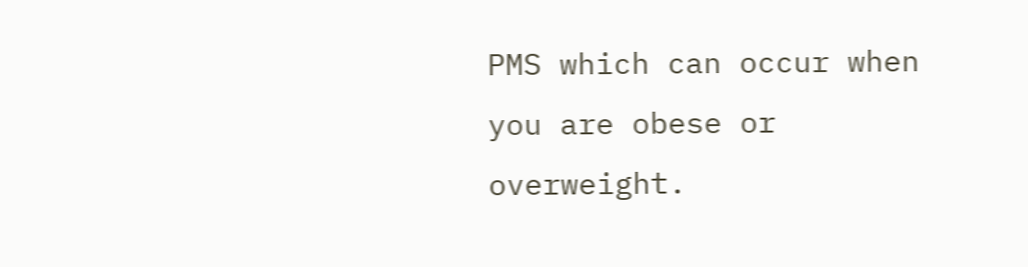PMS which can occur when you are obese or overweight.